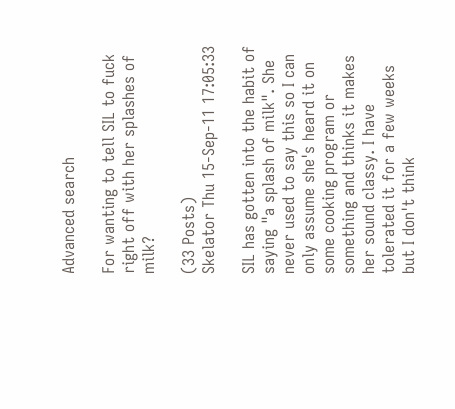Advanced search

For wanting to tell SIL to fuck right off with her splashes of milk?

(33 Posts)
Skelator Thu 15-Sep-11 17:05:33

SIL has gotten into the habit of saying "a splash of milk". She never used to say this so I can only assume she's heard it on some cooking program or something and thinks it makes her sound classy. I have tolerated it for a few weeks but I don't think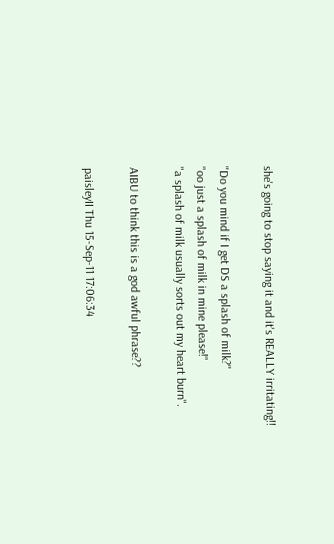she's going to stop saying it and it's REALLY irritating!!

"Do you mind if I get DS a splash of milk?"
"oo just a splash of milk in mine please!"
"a splash of milk usually sorts out my heart burn".

AIBU to think this is a god awful phrase??

paisleyII Thu 15-Sep-11 17:06:34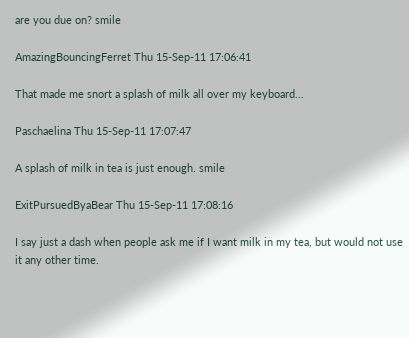are you due on? smile

AmazingBouncingFerret Thu 15-Sep-11 17:06:41

That made me snort a splash of milk all over my keyboard...

Paschaelina Thu 15-Sep-11 17:07:47

A splash of milk in tea is just enough. smile

ExitPursuedByaBear Thu 15-Sep-11 17:08:16

I say just a dash when people ask me if I want milk in my tea, but would not use it any other time.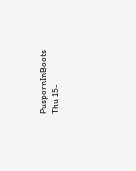PuspornInBoots Thu 15-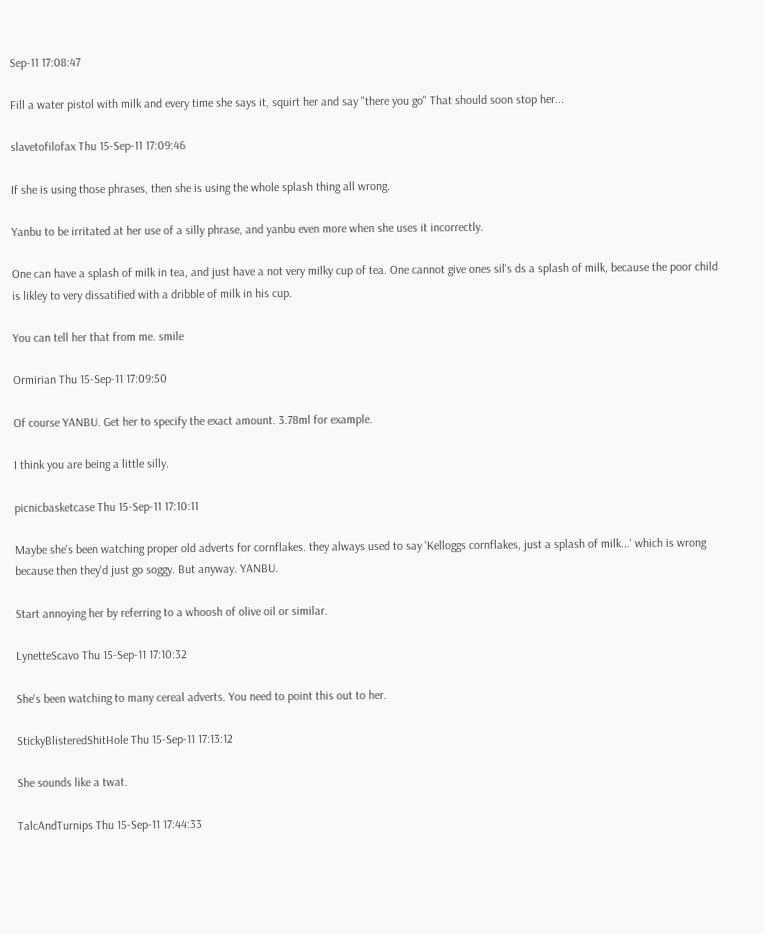Sep-11 17:08:47

Fill a water pistol with milk and every time she says it, squirt her and say "there you go" That should soon stop her...

slavetofilofax Thu 15-Sep-11 17:09:46

If she is using those phrases, then she is using the whole splash thing all wrong.

Yanbu to be irritated at her use of a silly phrase, and yanbu even more when she uses it incorrectly.

One can have a splash of milk in tea, and just have a not very milky cup of tea. One cannot give ones sil's ds a splash of milk, because the poor child is likley to very dissatified with a dribble of milk in his cup.

You can tell her that from me. smile

Ormirian Thu 15-Sep-11 17:09:50

Of course YANBU. Get her to specify the exact amount. 3.78ml for example.

I think you are being a little silly.

picnicbasketcase Thu 15-Sep-11 17:10:11

Maybe she's been watching proper old adverts for cornflakes. they always used to say 'Kelloggs cornflakes, just a splash of milk...' which is wrong because then they'd just go soggy. But anyway. YANBU.

Start annoying her by referring to a whoosh of olive oil or similar.

LynetteScavo Thu 15-Sep-11 17:10:32

She's been watching to many cereal adverts. You need to point this out to her.

StickyBlisteredShitHole Thu 15-Sep-11 17:13:12

She sounds like a twat.

TalcAndTurnips Thu 15-Sep-11 17:44:33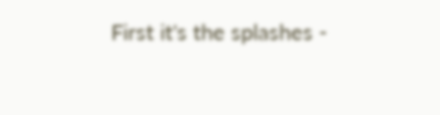First it's the splashes -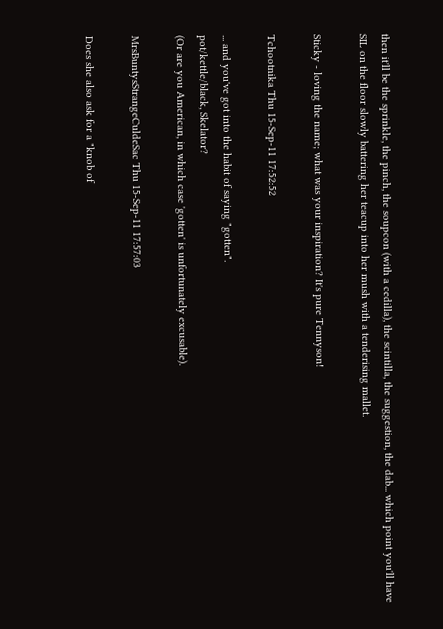then it'll be the sprinkle, the pinch, the soupcon (with a cedilla), the scintilla, the suggestion, the dab... which point you'll have SIL on the floor slowly battering her teacup into her mush with a tenderising mallet.

Sticky - loving the name; what was your inspiration? It's pure Tennyson!

Tchootnika Thu 15-Sep-11 17:52:52

... and you've got into the habit of saying "gotten".
pot/kettle/black, Skelator?
(Or are you American, in which case 'gotten' is unfortunately excusable).

MrsBuntysStrangeCuldeSac Thu 15-Sep-11 17:57:03

Does she also ask for a "knob of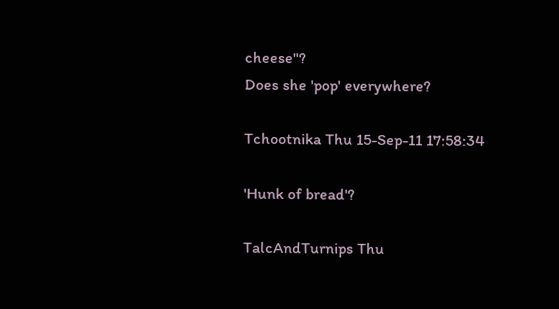cheese"?
Does she 'pop' everywhere?

Tchootnika Thu 15-Sep-11 17:58:34

'Hunk of bread'?

TalcAndTurnips Thu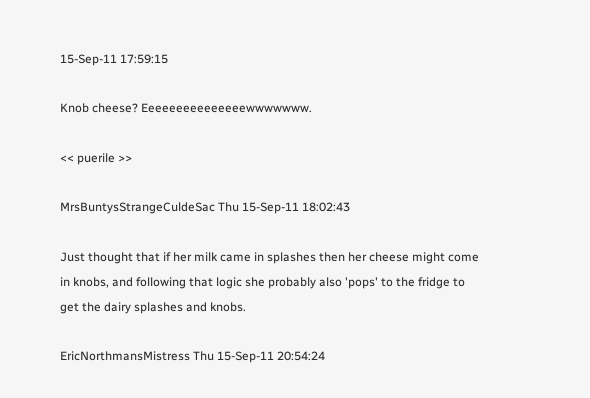15-Sep-11 17:59:15

Knob cheese? Eeeeeeeeeeeeeeewwwwwww.

<< puerile >>

MrsBuntysStrangeCuldeSac Thu 15-Sep-11 18:02:43

Just thought that if her milk came in splashes then her cheese might come in knobs, and following that logic she probably also 'pops' to the fridge to get the dairy splashes and knobs.

EricNorthmansMistress Thu 15-Sep-11 20:54:24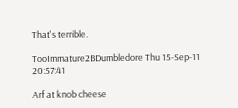That's terrible.

TooImmature2BDumbledore Thu 15-Sep-11 20:57:41

Arf at knob cheese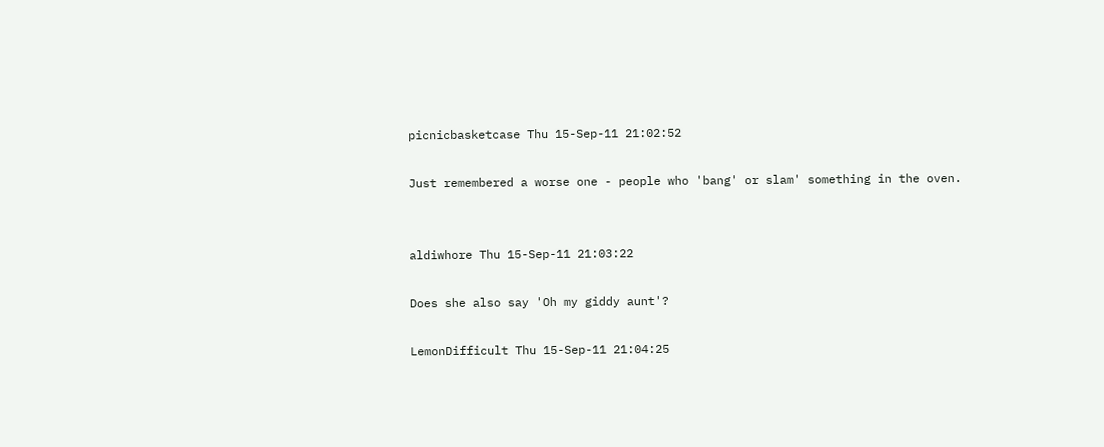picnicbasketcase Thu 15-Sep-11 21:02:52

Just remembered a worse one - people who 'bang' or slam' something in the oven.


aldiwhore Thu 15-Sep-11 21:03:22

Does she also say 'Oh my giddy aunt'?

LemonDifficult Thu 15-Sep-11 21:04:25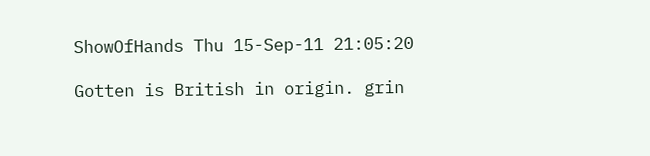ShowOfHands Thu 15-Sep-11 21:05:20

Gotten is British in origin. grin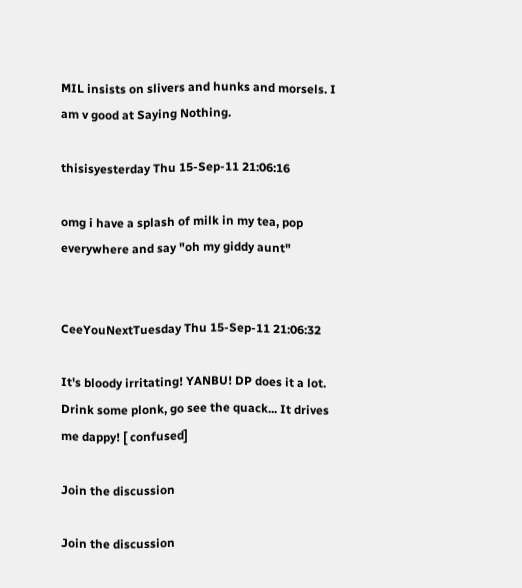MIL insists on slivers and hunks and morsels. I am v good at Saying Nothing.

thisisyesterday Thu 15-Sep-11 21:06:16

omg i have a splash of milk in my tea, pop everywhere and say "oh my giddy aunt"


CeeYouNextTuesday Thu 15-Sep-11 21:06:32

It's bloody irritating! YANBU! DP does it a lot. Drink some plonk, go see the quack... It drives me dappy! [ confused]

Join the discussion

Join the discussion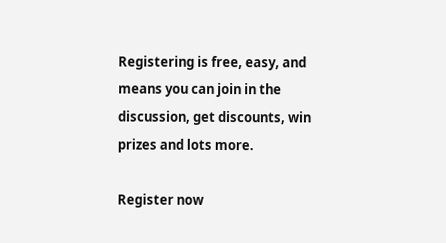Registering is free, easy, and means you can join in the discussion, get discounts, win prizes and lots more.

Register now